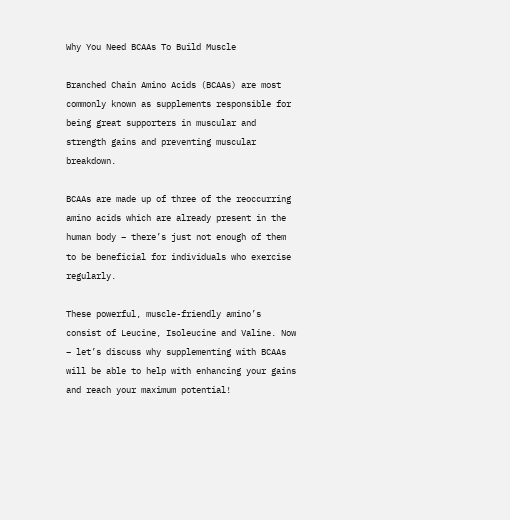Why You Need BCAAs To Build Muscle

Branched Chain Amino Acids (BCAAs) are most commonly known as supplements responsible for being great supporters in muscular and strength gains and preventing muscular breakdown.

BCAAs are made up of three of the reoccurring amino acids which are already present in the human body – there’s just not enough of them to be beneficial for individuals who exercise regularly.

These powerful, muscle-friendly amino’s consist of Leucine, Isoleucine and Valine. Now – let’s discuss why supplementing with BCAAs will be able to help with enhancing your gains and reach your maximum potential!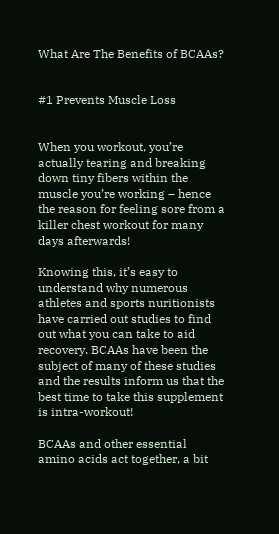What Are The Benefits of BCAAs?


#1 Prevents Muscle Loss


When you workout, you’re actually tearing and breaking down tiny fibers within the muscle you’re working – hence the reason for feeling sore from a killer chest workout for many days afterwards!

Knowing this, it’s easy to understand why numerous athletes and sports nuritionists have carried out studies to find out what you can take to aid recovery. BCAAs have been the subject of many of these studies and the results inform us that the best time to take this supplement is intra-workout!

BCAAs and other essential amino acids act together, a bit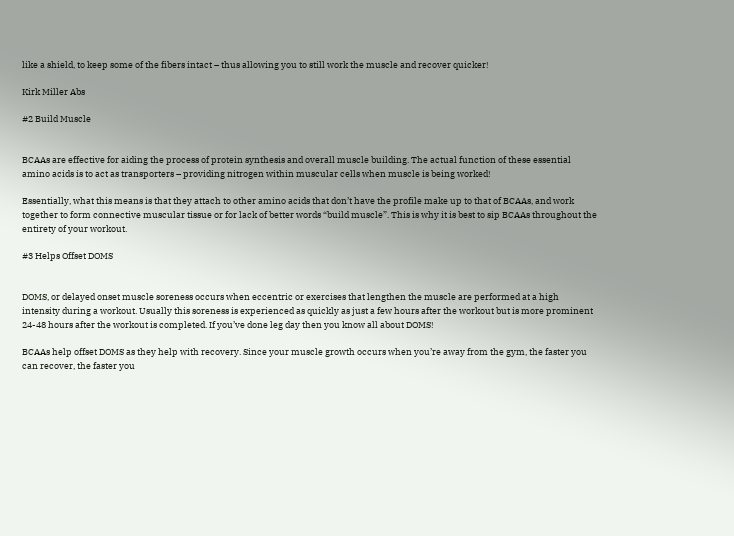like a shield, to keep some of the fibers intact – thus allowing you to still work the muscle and recover quicker!

Kirk Miller Abs

#2 Build Muscle


BCAAs are effective for aiding the process of protein synthesis and overall muscle building. The actual function of these essential amino acids is to act as transporters – providing nitrogen within muscular cells when muscle is being worked!

Essentially, what this means is that they attach to other amino acids that don’t have the profile make up to that of BCAAs, and work together to form connective muscular tissue or for lack of better words “build muscle”. This is why it is best to sip BCAAs throughout the entirety of your workout.

#3 Helps Offset DOMS


DOMS, or delayed onset muscle soreness occurs when eccentric or exercises that lengthen the muscle are performed at a high intensity during a workout. Usually this soreness is experienced as quickly as just a few hours after the workout but is more prominent 24-48 hours after the workout is completed. If you’ve done leg day then you know all about DOMS!

BCAAs help offset DOMS as they help with recovery. Since your muscle growth occurs when you’re away from the gym, the faster you can recover, the faster you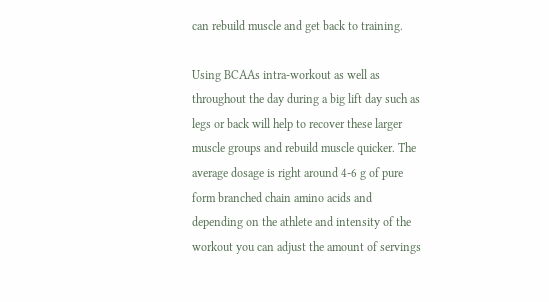can rebuild muscle and get back to training.

Using BCAAs intra-workout as well as throughout the day during a big lift day such as legs or back will help to recover these larger muscle groups and rebuild muscle quicker. The average dosage is right around 4-6 g of pure form branched chain amino acids and depending on the athlete and intensity of the workout you can adjust the amount of servings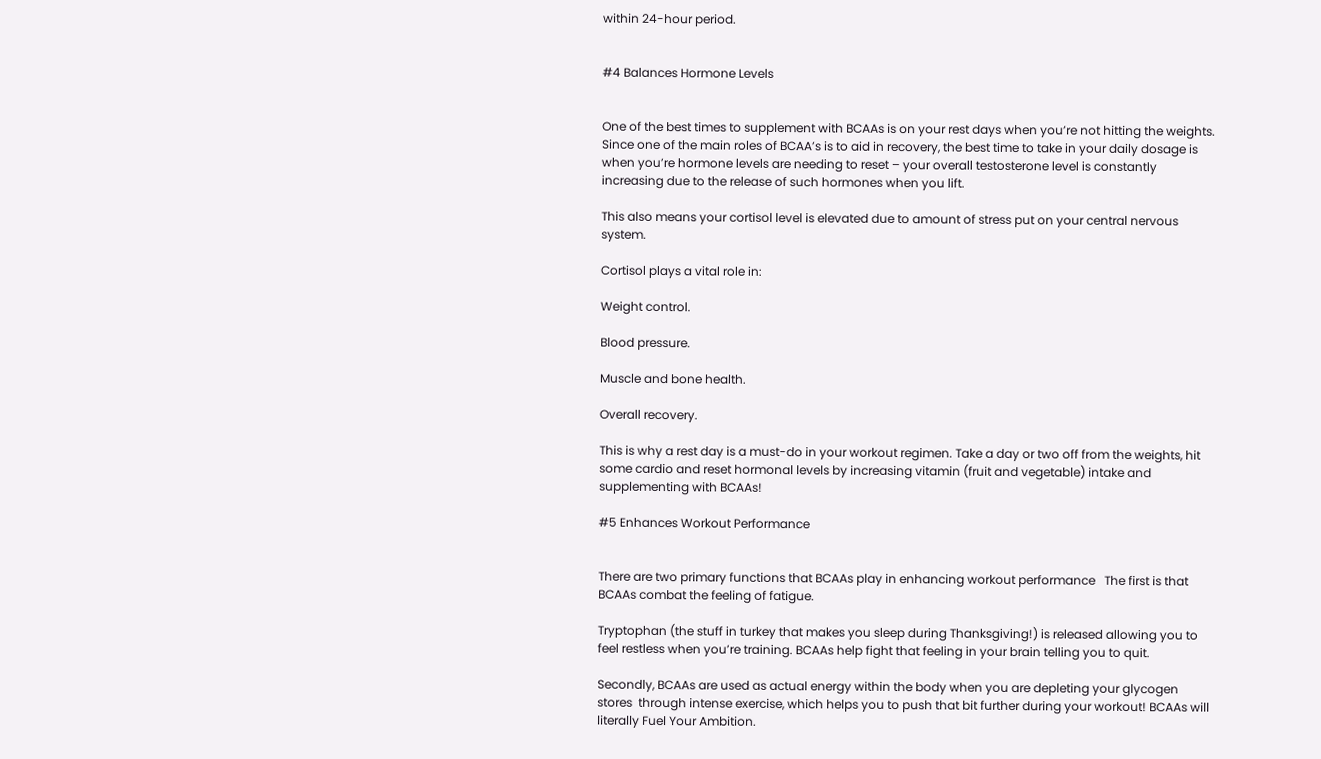within 24-hour period.


#4 Balances Hormone Levels


One of the best times to supplement with BCAAs is on your rest days when you’re not hitting the weights. Since one of the main roles of BCAA’s is to aid in recovery, the best time to take in your daily dosage is when you’re hormone levels are needing to reset – your overall testosterone level is constantly increasing due to the release of such hormones when you lift.

This also means your cortisol level is elevated due to amount of stress put on your central nervous system.

Cortisol plays a vital role in:

Weight control.

Blood pressure.

Muscle and bone health.

Overall recovery.

This is why a rest day is a must-do in your workout regimen. Take a day or two off from the weights, hit some cardio and reset hormonal levels by increasing vitamin (fruit and vegetable) intake and supplementing with BCAAs!

#5 Enhances Workout Performance


There are two primary functions that BCAAs play in enhancing workout performance   The first is that BCAAs combat the feeling of fatigue.

Tryptophan (the stuff in turkey that makes you sleep during Thanksgiving!) is released allowing you to feel restless when you’re training. BCAAs help fight that feeling in your brain telling you to quit.

Secondly, BCAAs are used as actual energy within the body when you are depleting your glycogen stores  through intense exercise, which helps you to push that bit further during your workout! BCAAs will literally Fuel Your Ambition.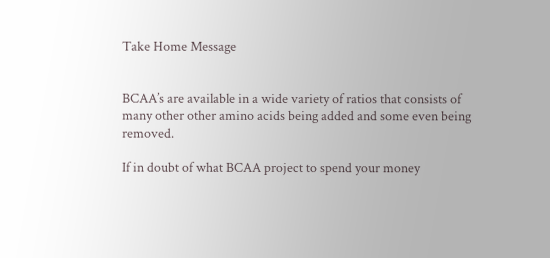Take Home Message


BCAA’s are available in a wide variety of ratios that consists of many other other amino acids being added and some even being removed.

If in doubt of what BCAA project to spend your money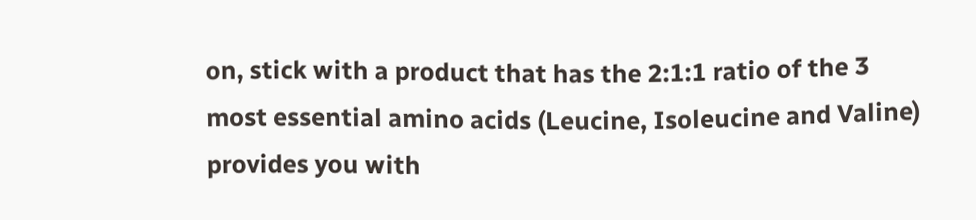on, stick with a product that has the 2:1:1 ratio of the 3 most essential amino acids (Leucine, Isoleucine and Valine) provides you with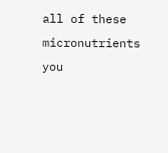all of these micronutrients you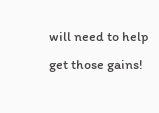will need to help get those gains!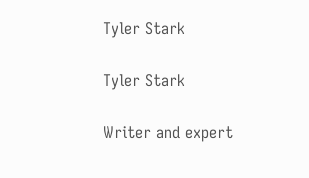Tyler Stark

Tyler Stark

Writer and expert